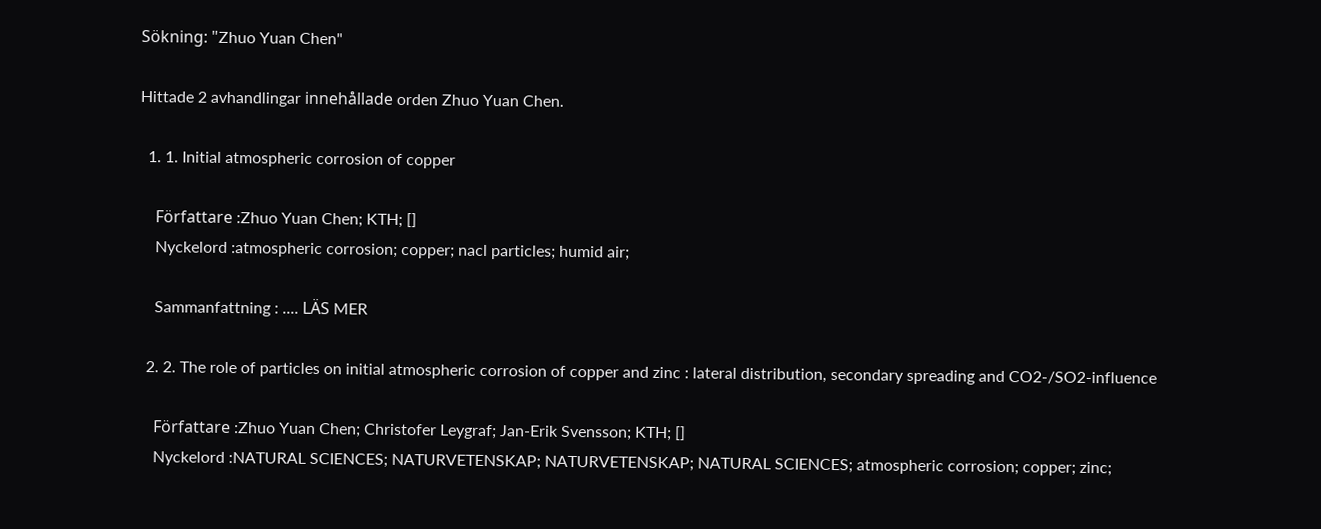Sökning: "Zhuo Yuan Chen"

Hittade 2 avhandlingar innehållade orden Zhuo Yuan Chen.

  1. 1. Initial atmospheric corrosion of copper

    Författare :Zhuo Yuan Chen; KTH; []
    Nyckelord :atmospheric corrosion; copper; nacl particles; humid air;

    Sammanfattning : .... LÄS MER

  2. 2. The role of particles on initial atmospheric corrosion of copper and zinc : lateral distribution, secondary spreading and CO2-/SO2-influence

    Författare :Zhuo Yuan Chen; Christofer Leygraf; Jan-Erik Svensson; KTH; []
    Nyckelord :NATURAL SCIENCES; NATURVETENSKAP; NATURVETENSKAP; NATURAL SCIENCES; atmospheric corrosion; copper; zinc;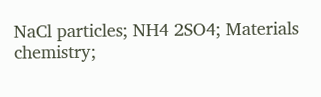NaCl particles; NH4 2SO4; Materials chemistry;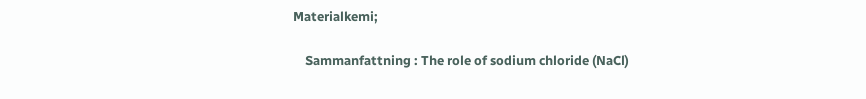Materialkemi;

    Sammanfattning : The role of sodium chloride (NaCl)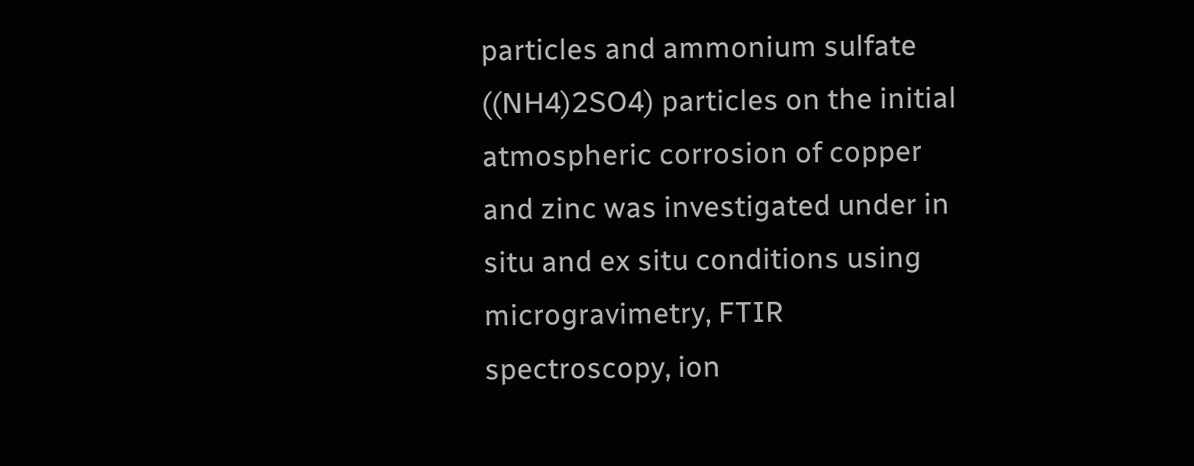particles and ammonium sulfate ((NH4)2SO4) particles on the initial atmospheric corrosion of copper and zinc was investigated under in situ and ex situ conditions using microgravimetry, FTIR spectroscopy, ion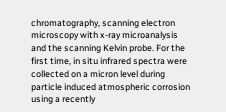chromatography, scanning electron microscopy with x-ray microanalysis and the scanning Kelvin probe. For the first time, in situ infrared spectra were collected on a micron level during particle induced atmospheric corrosion using a recently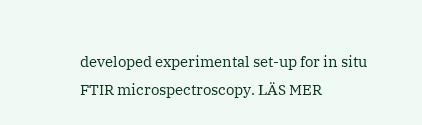developed experimental set-up for in situ FTIR microspectroscopy. LÄS MER